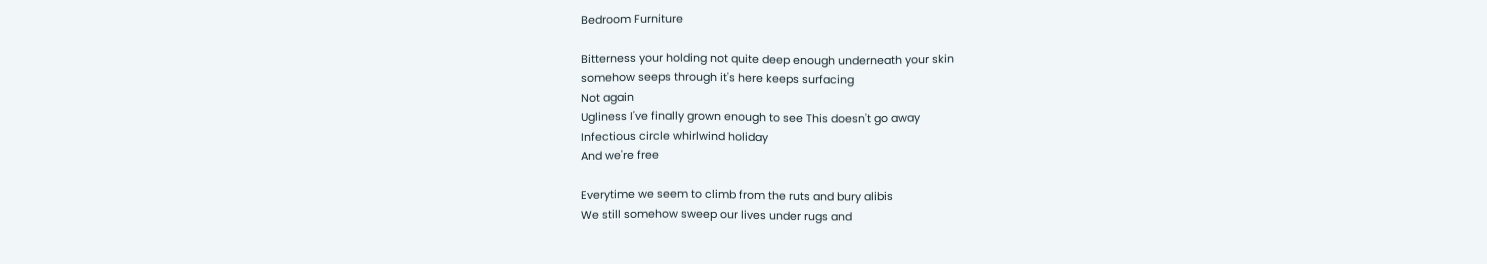Bedroom Furniture

Bitterness your holding not quite deep enough underneath your skin
somehow seeps through it's here keeps surfacing
Not again
Ugliness I've finally grown enough to see This doesn't go away
Infectious circle whirlwind holiday
And we're free

Everytime we seem to climb from the ruts and bury alibis
We still somehow sweep our lives under rugs and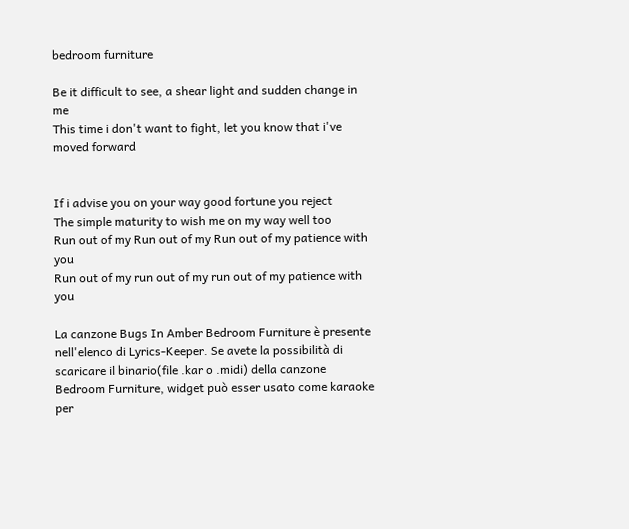bedroom furniture

Be it difficult to see, a shear light and sudden change in me
This time i don't want to fight, let you know that i've moved forward


If i advise you on your way good fortune you reject
The simple maturity to wish me on my way well too
Run out of my Run out of my Run out of my patience with you
Run out of my run out of my run out of my patience with you

La canzone Bugs In Amber Bedroom Furniture è presente nell'elenco di Lyrics-Keeper. Se avete la possibilità di scaricare il binario(file .kar o .midi) della canzone Bedroom Furniture, widget può esser usato come karaoke per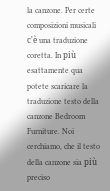la canzone. Per certe composizioni musicali c'è una traduzione coretta. In più esattamente qua potete scaricare la traduzione testo della canzone Bedroom Furniture. Noi cerchiamo, che il testo della canzone sia più preciso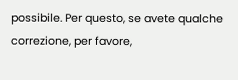possibile. Per questo, se avete qualche correzione, per favore,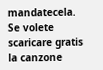mandatecela. Se volete scaricare gratis la canzone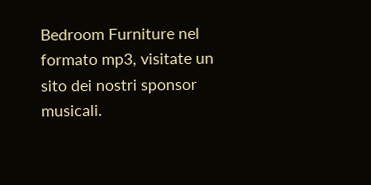Bedroom Furniture nel formato mp3, visitate un sito dei nostri sponsor musicali.